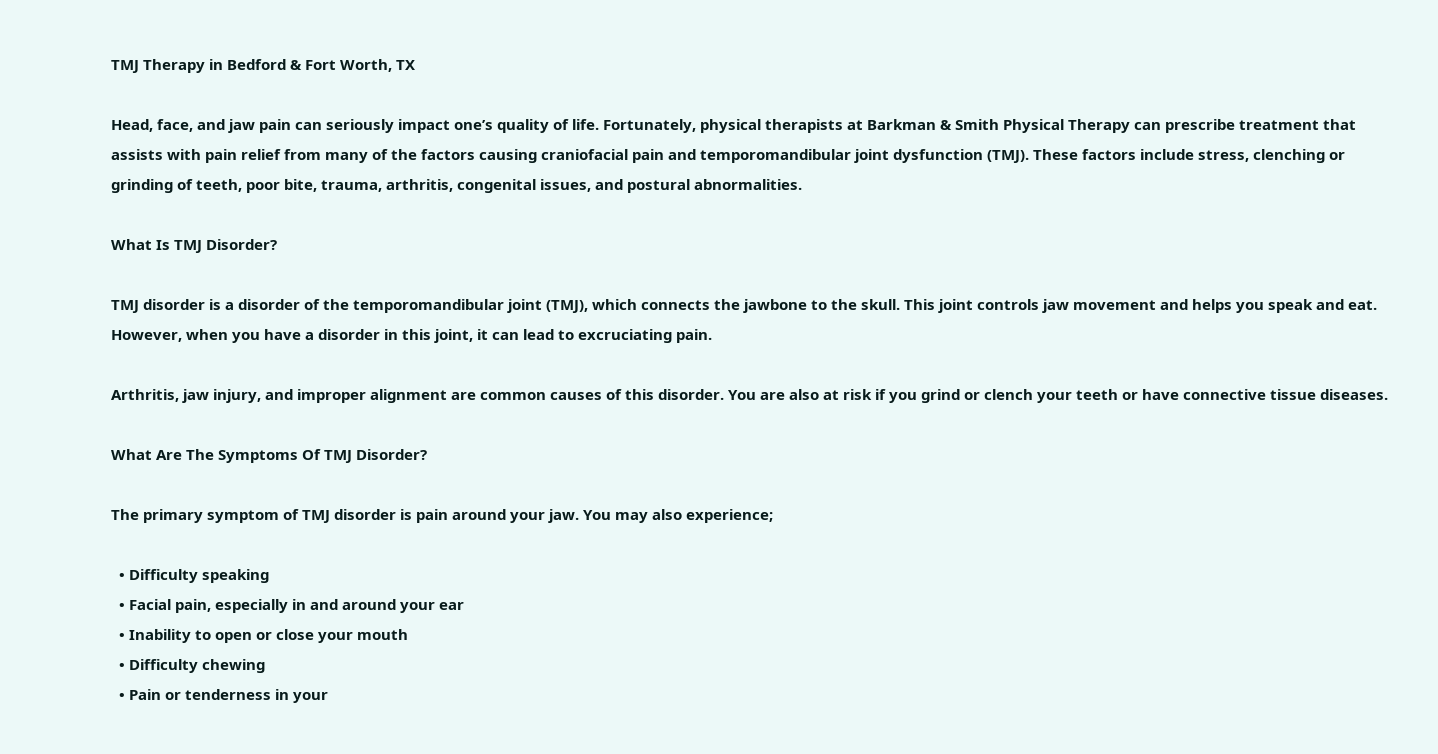TMJ Therapy in Bedford & Fort Worth, TX

Head, face, and jaw pain can seriously impact one’s quality of life. Fortunately, physical therapists at Barkman & Smith Physical Therapy can prescribe treatment that assists with pain relief from many of the factors causing craniofacial pain and temporomandibular joint dysfunction (TMJ). These factors include stress, clenching or grinding of teeth, poor bite, trauma, arthritis, congenital issues, and postural abnormalities.

What Is TMJ Disorder?

TMJ disorder is a disorder of the temporomandibular joint (TMJ), which connects the jawbone to the skull. This joint controls jaw movement and helps you speak and eat. However, when you have a disorder in this joint, it can lead to excruciating pain.

Arthritis, jaw injury, and improper alignment are common causes of this disorder. You are also at risk if you grind or clench your teeth or have connective tissue diseases.

What Are The Symptoms Of TMJ Disorder?

The primary symptom of TMJ disorder is pain around your jaw. You may also experience;

  • Difficulty speaking
  • Facial pain, especially in and around your ear
  • Inability to open or close your mouth
  • Difficulty chewing
  • Pain or tenderness in your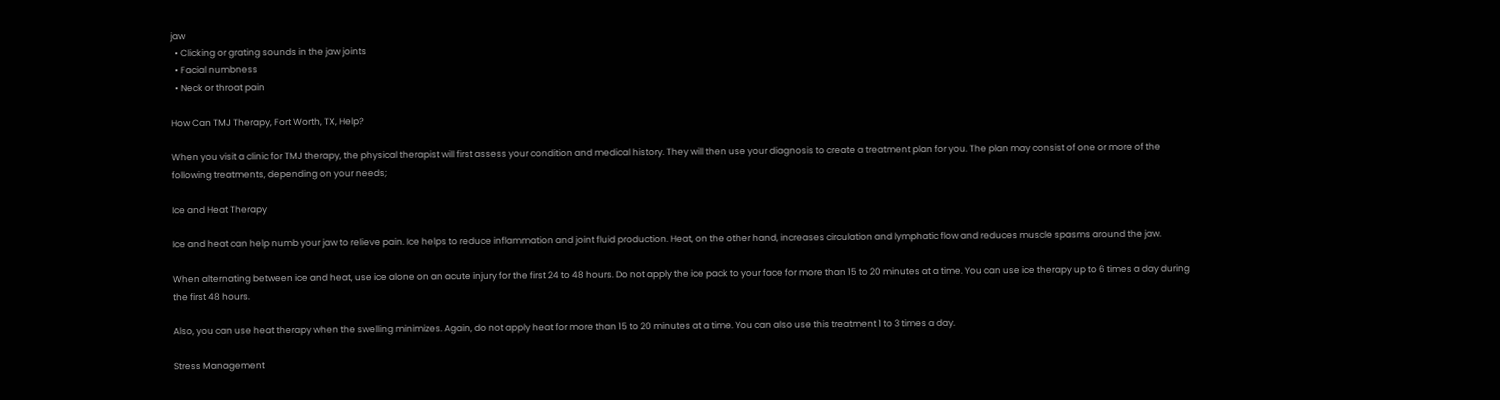jaw
  • Clicking or grating sounds in the jaw joints
  • Facial numbness
  • Neck or throat pain

How Can TMJ Therapy, Fort Worth, TX, Help?

When you visit a clinic for TMJ therapy, the physical therapist will first assess your condition and medical history. They will then use your diagnosis to create a treatment plan for you. The plan may consist of one or more of the following treatments, depending on your needs;

Ice and Heat Therapy

Ice and heat can help numb your jaw to relieve pain. Ice helps to reduce inflammation and joint fluid production. Heat, on the other hand, increases circulation and lymphatic flow and reduces muscle spasms around the jaw.

When alternating between ice and heat, use ice alone on an acute injury for the first 24 to 48 hours. Do not apply the ice pack to your face for more than 15 to 20 minutes at a time. You can use ice therapy up to 6 times a day during the first 48 hours.

Also, you can use heat therapy when the swelling minimizes. Again, do not apply heat for more than 15 to 20 minutes at a time. You can also use this treatment 1 to 3 times a day.

Stress Management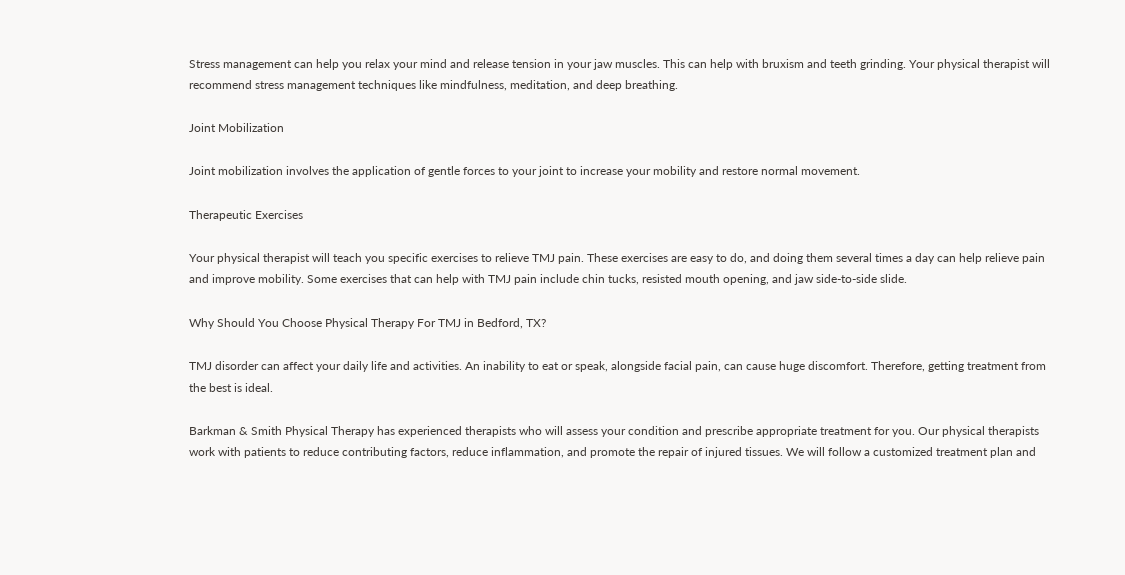Stress management can help you relax your mind and release tension in your jaw muscles. This can help with bruxism and teeth grinding. Your physical therapist will recommend stress management techniques like mindfulness, meditation, and deep breathing.

Joint Mobilization

Joint mobilization involves the application of gentle forces to your joint to increase your mobility and restore normal movement.

Therapeutic Exercises

Your physical therapist will teach you specific exercises to relieve TMJ pain. These exercises are easy to do, and doing them several times a day can help relieve pain and improve mobility. Some exercises that can help with TMJ pain include chin tucks, resisted mouth opening, and jaw side-to-side slide.

Why Should You Choose Physical Therapy For TMJ in Bedford, TX?

TMJ disorder can affect your daily life and activities. An inability to eat or speak, alongside facial pain, can cause huge discomfort. Therefore, getting treatment from the best is ideal.

Barkman & Smith Physical Therapy has experienced therapists who will assess your condition and prescribe appropriate treatment for you. Our physical therapists work with patients to reduce contributing factors, reduce inflammation, and promote the repair of injured tissues. We will follow a customized treatment plan and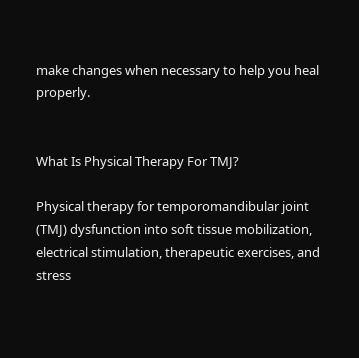make changes when necessary to help you heal properly.


What Is Physical Therapy For TMJ?

Physical therapy for temporomandibular joint (TMJ) dysfunction into soft tissue mobilization, electrical stimulation, therapeutic exercises, and stress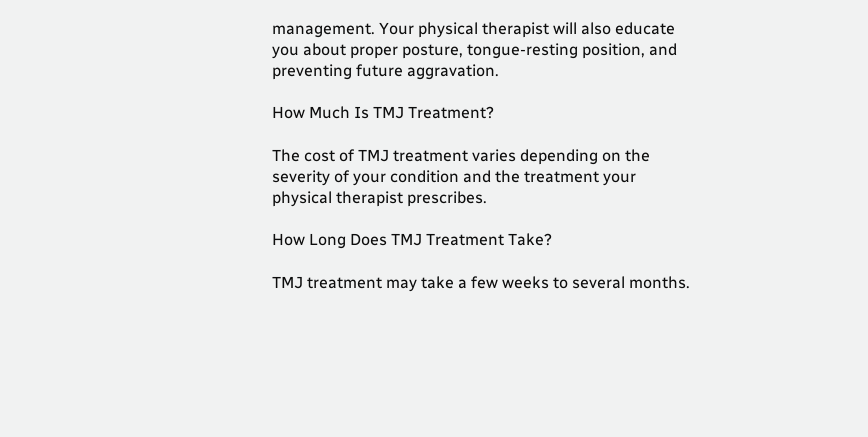management. Your physical therapist will also educate you about proper posture, tongue-resting position, and preventing future aggravation.

How Much Is TMJ Treatment?

The cost of TMJ treatment varies depending on the severity of your condition and the treatment your physical therapist prescribes.

How Long Does TMJ Treatment Take?

TMJ treatment may take a few weeks to several months.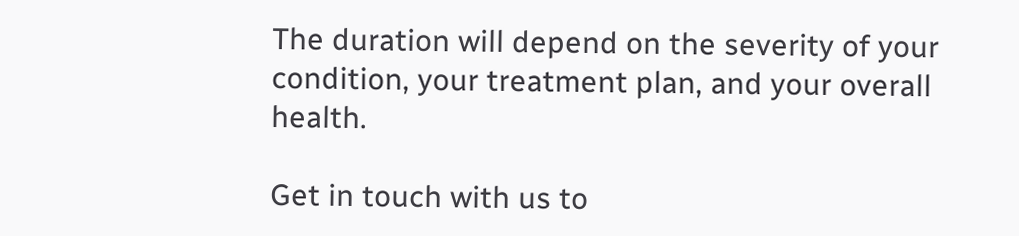The duration will depend on the severity of your condition, your treatment plan, and your overall health.

Get in touch with us to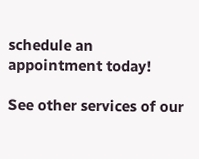schedule an appointment today!

See other services of our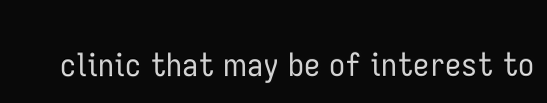clinic that may be of interest to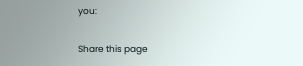you:

Share this page